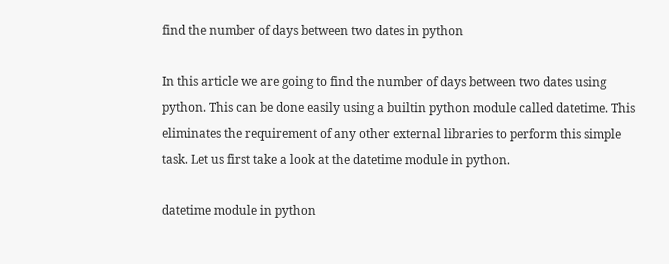find the number of days between two dates in python

In this article we are going to find the number of days between two dates using python. This can be done easily using a builtin python module called datetime. This eliminates the requirement of any other external libraries to perform this simple task. Let us first take a look at the datetime module in python.

datetime module in python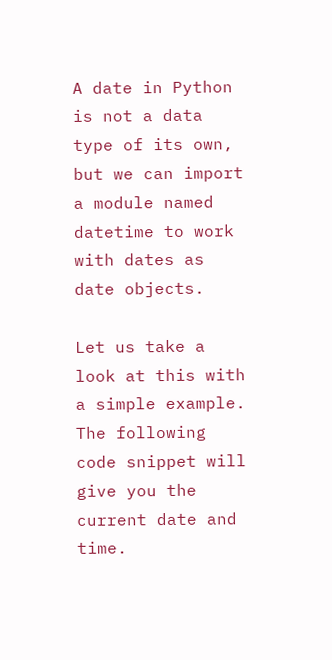A date in Python is not a data type of its own, but we can import a module named datetime to work with dates as date objects.

Let us take a look at this with a simple example. The following code snippet will give you the current date and time.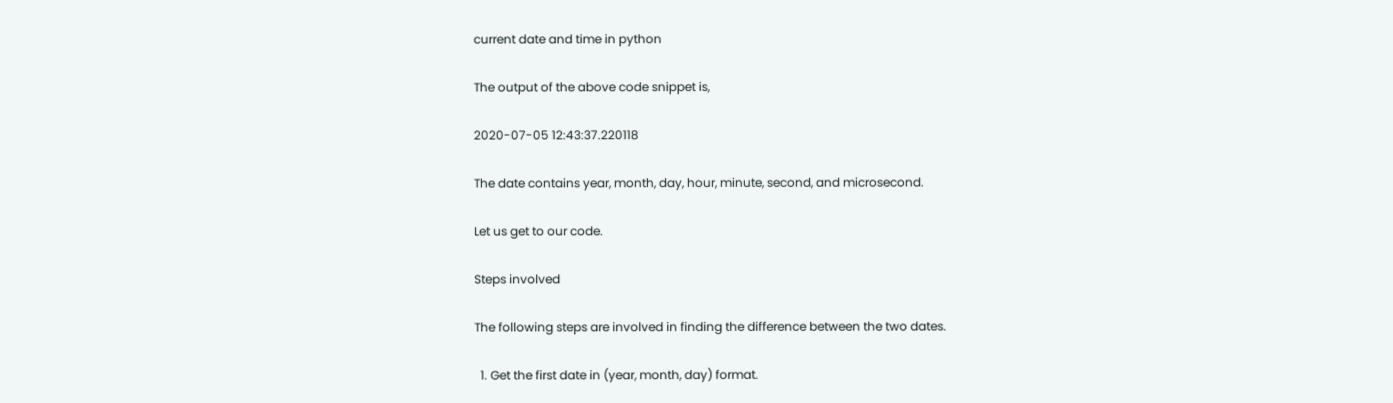current date and time in python

The output of the above code snippet is,

2020-07-05 12:43:37.220118

The date contains year, month, day, hour, minute, second, and microsecond.

Let us get to our code.

Steps involved

The following steps are involved in finding the difference between the two dates.

  1. Get the first date in (year, month, day) format.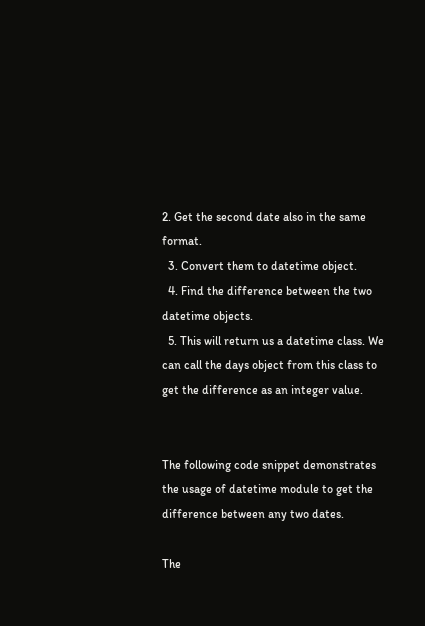2. Get the second date also in the same format.
  3. Convert them to datetime object.
  4. Find the difference between the two datetime objects.
  5. This will return us a datetime class. We can call the days object from this class to get the difference as an integer value.


The following code snippet demonstrates the usage of datetime module to get the difference between any two dates.

The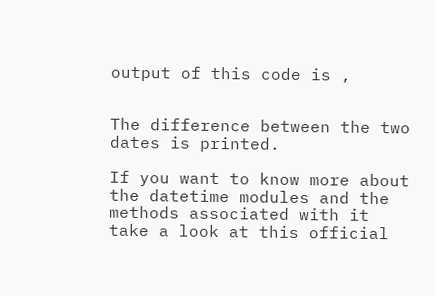output of this code is ,


The difference between the two dates is printed.

If you want to know more about the datetime modules and the methods associated with it take a look at this official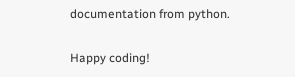documentation from python.

Happy coding!